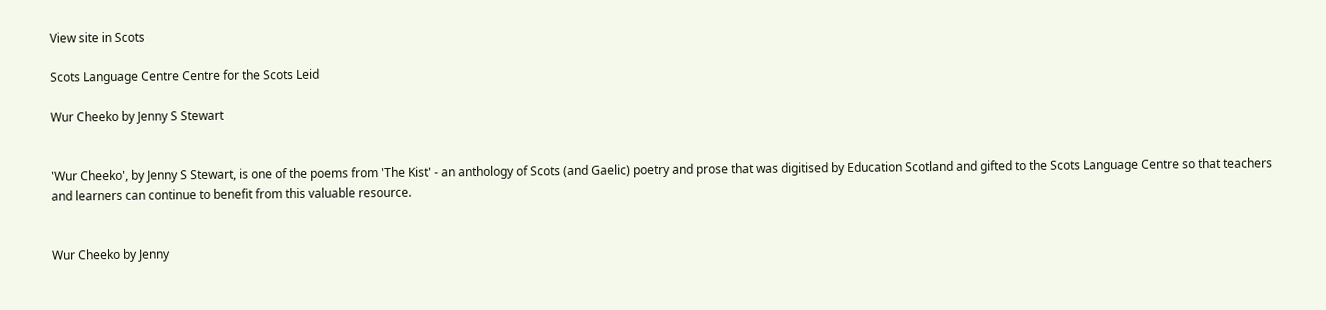View site in Scots

Scots Language Centre Centre for the Scots Leid

Wur Cheeko by Jenny S Stewart


'Wur Cheeko', by Jenny S Stewart, is one of the poems from 'The Kist' - an anthology of Scots (and Gaelic) poetry and prose that was digitised by Education Scotland and gifted to the Scots Language Centre so that teachers and learners can continue to benefit from this valuable resource.


Wur Cheeko by Jenny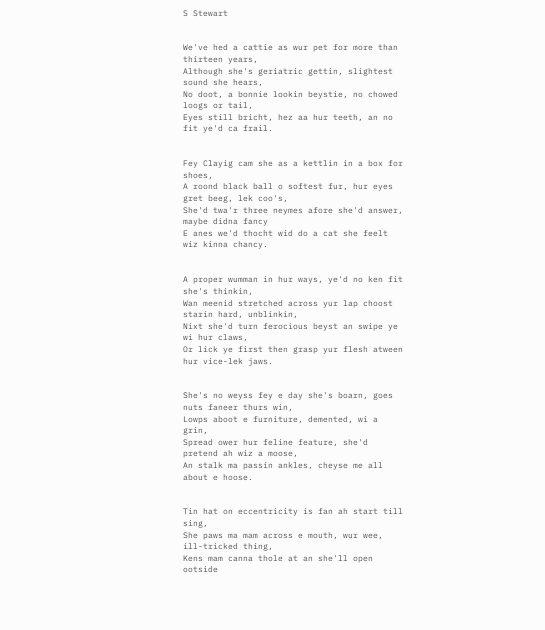S Stewart


We've hed a cattie as wur pet for more than thirteen years,
Although she's geriatric gettin, slightest sound she hears,
No doot, a bonnie lookin beystie, no chowed loogs or tail,
Eyes still bricht, hez aa hur teeth, an no fit ye'd ca frail.


Fey Clayig cam she as a kettlin in a box for shoes,
A roond black ball o softest fur, hur eyes gret beeg, lek coo's,
She'd twa'r three neymes afore she'd answer, maybe didna fancy
E anes we'd thocht wid do a cat she feelt wiz kinna chancy.


A proper wumman in hur ways, ye'd no ken fit she's thinkin,
Wan meenid stretched across yur lap choost starin hard, unblinkin,
Nixt she'd turn ferocious beyst an swipe ye wi hur claws,
Or lick ye first then grasp yur flesh atween hur vice-lek jaws.


She's no weyss fey e day she's boarn, goes nuts faneer thurs win,
Lowps aboot e furniture, demented, wi a grin,
Spread ower hur feline feature, she'd pretend ah wiz a moose,
An stalk ma passin ankles, cheyse me all about e hoose.


Tin hat on eccentricity is fan ah start till sing,
She paws ma mam across e mouth, wur wee, ill-tricked thing,
Kens mam canna thole at an she'll open ootside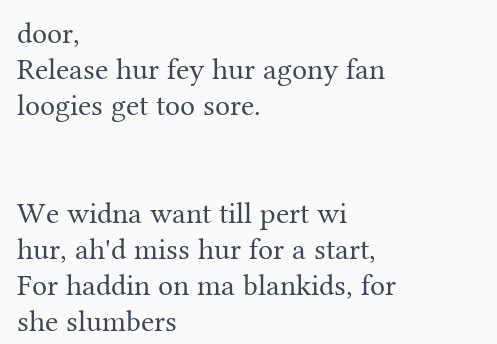door,
Release hur fey hur agony fan loogies get too sore.


We widna want till pert wi hur, ah'd miss hur for a start,
For haddin on ma blankids, for she slumbers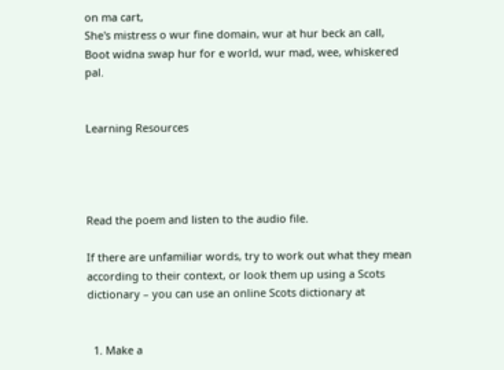on ma cart,
She's mistress o wur fine domain, wur at hur beck an call,
Boot widna swap hur for e world, wur mad, wee, whiskered pal.


Learning Resources




Read the poem and listen to the audio file.

If there are unfamiliar words, try to work out what they mean according to their context, or look them up using a Scots dictionary – you can use an online Scots dictionary at


  1. Make a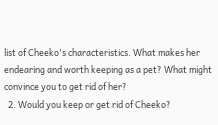list of Cheeko's characteristics. What makes her endearing and worth keeping as a pet? What might convince you to get rid of her?
  2. Would you keep or get rid of Cheeko?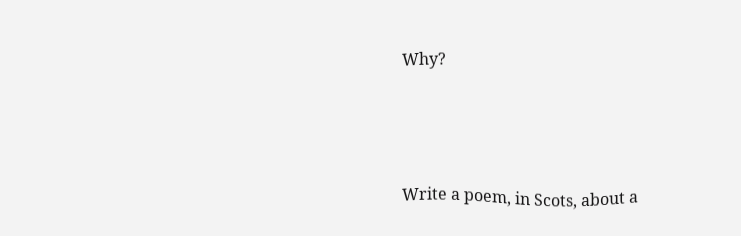Why?




Write a poem, in Scots, about a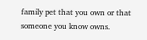family pet that you own or that someone you know owns.